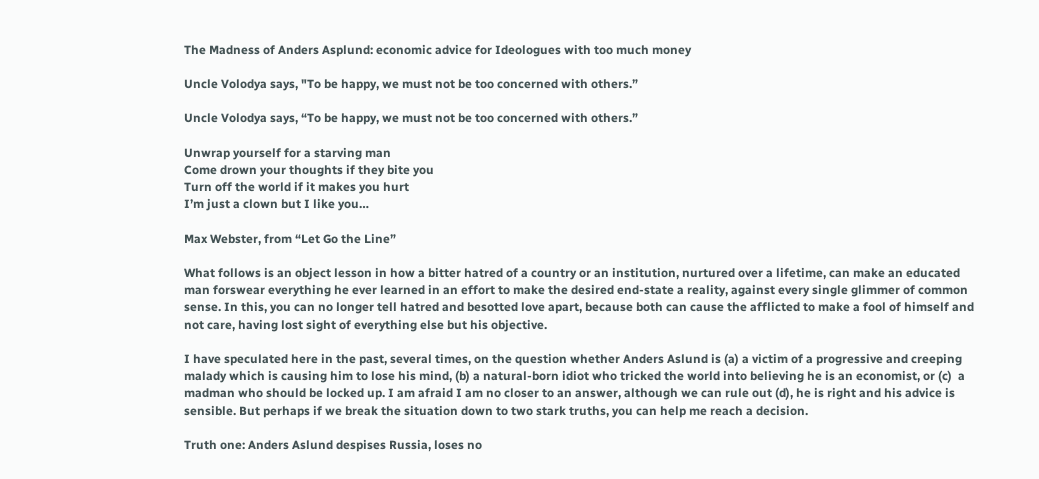The Madness of Anders Asplund: economic advice for Ideologues with too much money

Uncle Volodya says, "To be happy, we must not be too concerned with others.”

Uncle Volodya says, “To be happy, we must not be too concerned with others.”

Unwrap yourself for a starving man
Come drown your thoughts if they bite you
Turn off the world if it makes you hurt
I’m just a clown but I like you…

Max Webster, from “Let Go the Line”

What follows is an object lesson in how a bitter hatred of a country or an institution, nurtured over a lifetime, can make an educated man forswear everything he ever learned in an effort to make the desired end-state a reality, against every single glimmer of common sense. In this, you can no longer tell hatred and besotted love apart, because both can cause the afflicted to make a fool of himself and not care, having lost sight of everything else but his objective.

I have speculated here in the past, several times, on the question whether Anders Aslund is (a) a victim of a progressive and creeping malady which is causing him to lose his mind, (b) a natural-born idiot who tricked the world into believing he is an economist, or (c)  a madman who should be locked up. I am afraid I am no closer to an answer, although we can rule out (d), he is right and his advice is sensible. But perhaps if we break the situation down to two stark truths, you can help me reach a decision.

Truth one: Anders Aslund despises Russia, loses no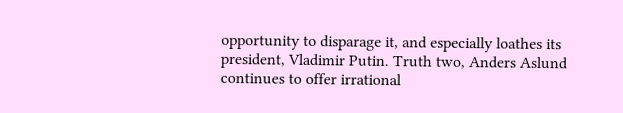opportunity to disparage it, and especially loathes its president, Vladimir Putin. Truth two, Anders Aslund continues to offer irrational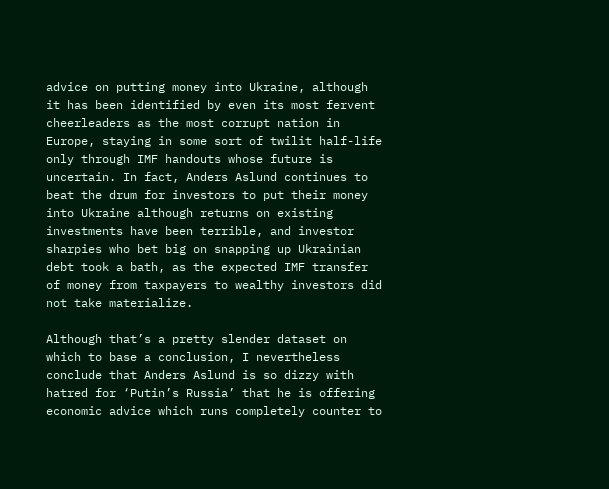advice on putting money into Ukraine, although it has been identified by even its most fervent cheerleaders as the most corrupt nation in Europe, staying in some sort of twilit half-life only through IMF handouts whose future is uncertain. In fact, Anders Aslund continues to beat the drum for investors to put their money into Ukraine although returns on existing investments have been terrible, and investor sharpies who bet big on snapping up Ukrainian debt took a bath, as the expected IMF transfer of money from taxpayers to wealthy investors did not take materialize.

Although that’s a pretty slender dataset on which to base a conclusion, I nevertheless conclude that Anders Aslund is so dizzy with hatred for ‘Putin’s Russia’ that he is offering economic advice which runs completely counter to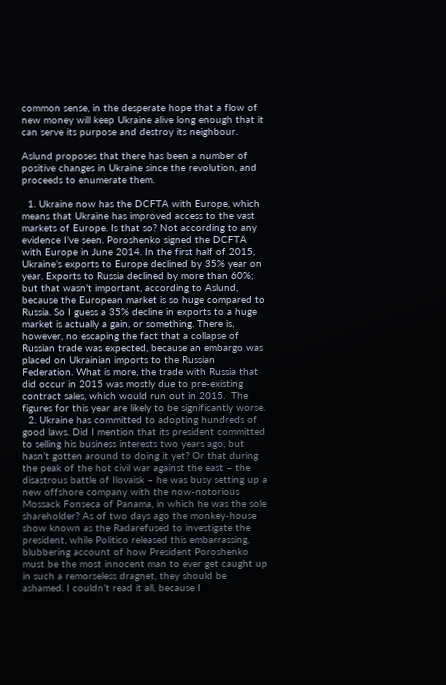common sense, in the desperate hope that a flow of new money will keep Ukraine alive long enough that it can serve its purpose and destroy its neighbour.

Aslund proposes that there has been a number of positive changes in Ukraine since the revolution, and proceeds to enumerate them.

  1. Ukraine now has the DCFTA with Europe, which means that Ukraine has improved access to the vast markets of Europe. Is that so? Not according to any evidence I’ve seen. Poroshenko signed the DCFTA with Europe in June 2014. In the first half of 2015, Ukraine’s exports to Europe declined by 35% year on year. Exports to Russia declined by more than 60%; but that wasn’t important, according to Aslund, because the European market is so huge compared to Russia. So I guess a 35% decline in exports to a huge market is actually a gain, or something. There is, however, no escaping the fact that a collapse of Russian trade was expected, because an embargo was placed on Ukrainian imports to the Russian Federation. What is more, the trade with Russia that did occur in 2015 was mostly due to pre-existing contract sales, which would run out in 2015.  The figures for this year are likely to be significantly worse.
  2. Ukraine has committed to adopting hundreds of good laws. Did I mention that its president committed to selling his business interests two years ago, but hasn’t gotten around to doing it yet? Or that during the peak of the hot civil war against the east – the disastrous battle of Ilovaisk – he was busy setting up a new offshore company with the now-notorious Mossack Fonseca of Panama, in which he was the sole shareholder? As of two days ago the monkey-house show known as the Radarefused to investigate the president, while Politico released this embarrassing, blubbering account of how President Poroshenko must be the most innocent man to ever get caught up in such a remorseless dragnet, they should be ashamed. I couldn’t read it all, because I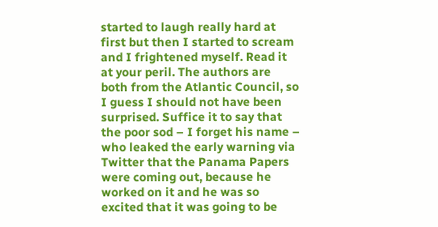started to laugh really hard at first but then I started to scream and I frightened myself. Read it at your peril. The authors are both from the Atlantic Council, so I guess I should not have been surprised. Suffice it to say that the poor sod – I forget his name – who leaked the early warning via Twitter that the Panama Papers were coming out, because he worked on it and he was so excited that it was going to be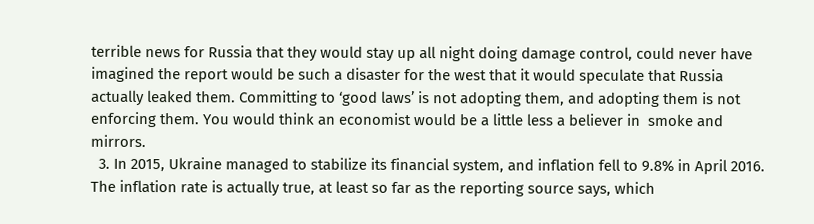terrible news for Russia that they would stay up all night doing damage control, could never have imagined the report would be such a disaster for the west that it would speculate that Russia actually leaked them. Committing to ‘good laws’ is not adopting them, and adopting them is not enforcing them. You would think an economist would be a little less a believer in  smoke and mirrors.
  3. In 2015, Ukraine managed to stabilize its financial system, and inflation fell to 9.8% in April 2016. The inflation rate is actually true, at least so far as the reporting source says, which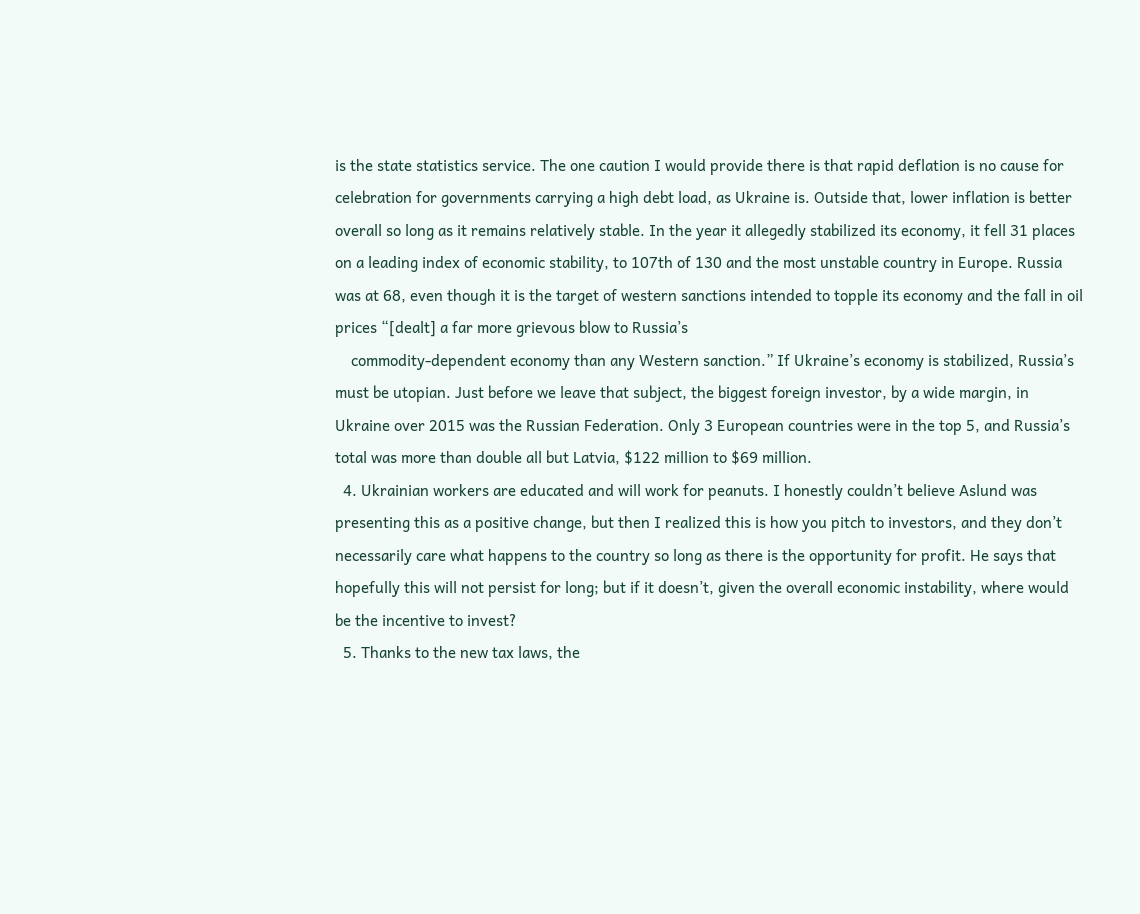is the state statistics service. The one caution I would provide there is that rapid deflation is no cause for celebration for governments carrying a high debt load, as Ukraine is. Outside that, lower inflation is better overall so long as it remains relatively stable. In the year it allegedly stabilized its economy, it fell 31 places on a leading index of economic stability, to 107th of 130 and the most unstable country in Europe. Russia was at 68, even though it is the target of western sanctions intended to topple its economy and the fall in oil prices “[dealt] a far more grievous blow to Russia’s
    commodity-dependent economy than any Western sanction.” If Ukraine’s economy is stabilized, Russia’s must be utopian. Just before we leave that subject, the biggest foreign investor, by a wide margin, in Ukraine over 2015 was the Russian Federation. Only 3 European countries were in the top 5, and Russia’s total was more than double all but Latvia, $122 million to $69 million.
  4. Ukrainian workers are educated and will work for peanuts. I honestly couldn’t believe Aslund was presenting this as a positive change, but then I realized this is how you pitch to investors, and they don’t necessarily care what happens to the country so long as there is the opportunity for profit. He says that hopefully this will not persist for long; but if it doesn’t, given the overall economic instability, where would be the incentive to invest?
  5. Thanks to the new tax laws, the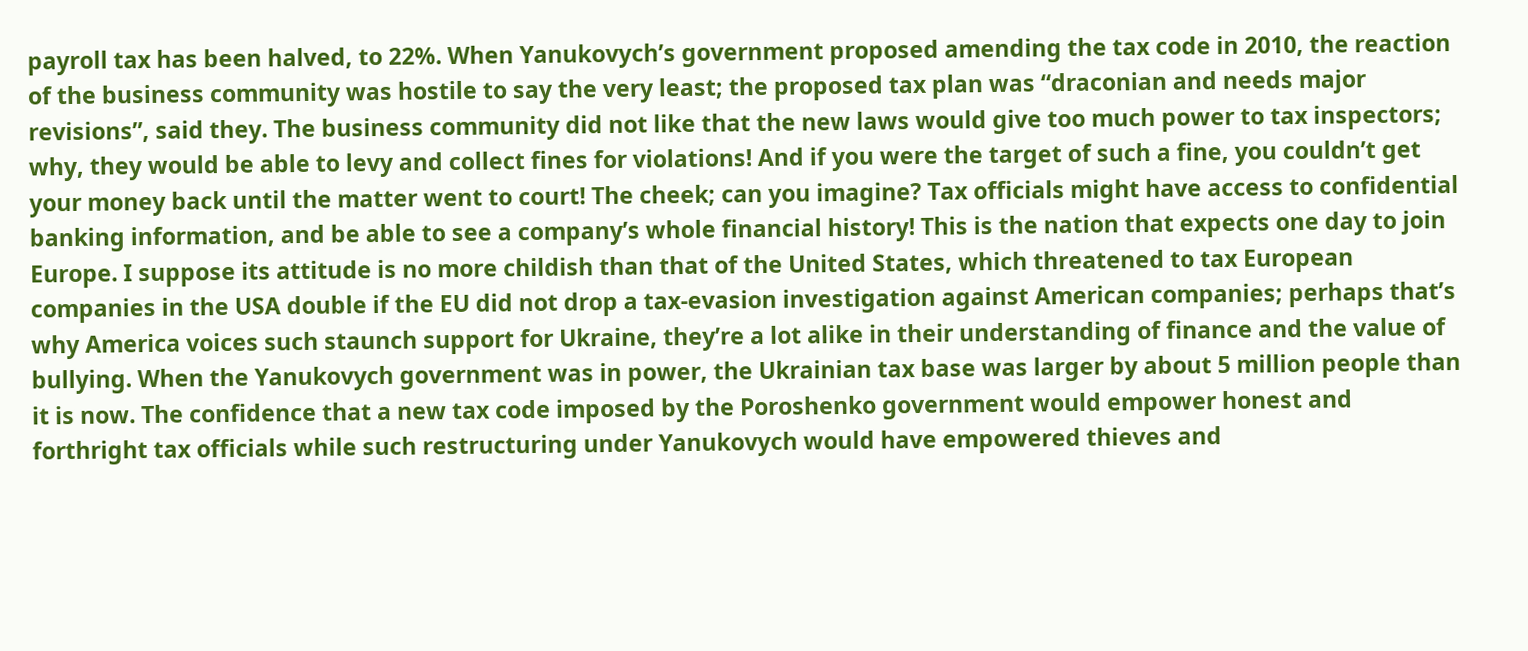payroll tax has been halved, to 22%. When Yanukovych’s government proposed amending the tax code in 2010, the reaction of the business community was hostile to say the very least; the proposed tax plan was “draconian and needs major revisions”, said they. The business community did not like that the new laws would give too much power to tax inspectors; why, they would be able to levy and collect fines for violations! And if you were the target of such a fine, you couldn’t get your money back until the matter went to court! The cheek; can you imagine? Tax officials might have access to confidential banking information, and be able to see a company’s whole financial history! This is the nation that expects one day to join Europe. I suppose its attitude is no more childish than that of the United States, which threatened to tax European companies in the USA double if the EU did not drop a tax-evasion investigation against American companies; perhaps that’s why America voices such staunch support for Ukraine, they’re a lot alike in their understanding of finance and the value of bullying. When the Yanukovych government was in power, the Ukrainian tax base was larger by about 5 million people than it is now. The confidence that a new tax code imposed by the Poroshenko government would empower honest and forthright tax officials while such restructuring under Yanukovych would have empowered thieves and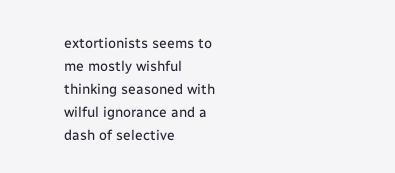extortionists seems to me mostly wishful thinking seasoned with wilful ignorance and a dash of selective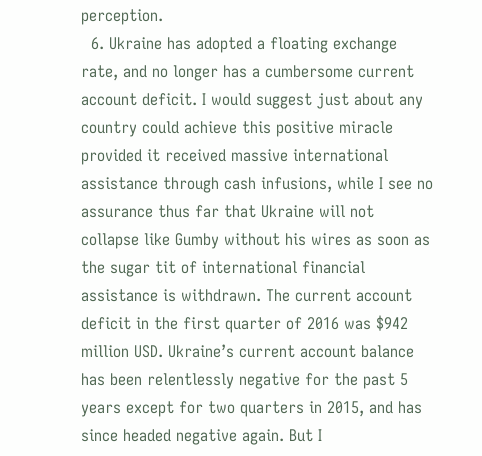perception.
  6. Ukraine has adopted a floating exchange rate, and no longer has a cumbersome current account deficit. I would suggest just about any country could achieve this positive miracle provided it received massive international assistance through cash infusions, while I see no assurance thus far that Ukraine will not collapse like Gumby without his wires as soon as the sugar tit of international financial assistance is withdrawn. The current account deficit in the first quarter of 2016 was $942 million USD. Ukraine’s current account balance has been relentlessly negative for the past 5 years except for two quarters in 2015, and has since headed negative again. But I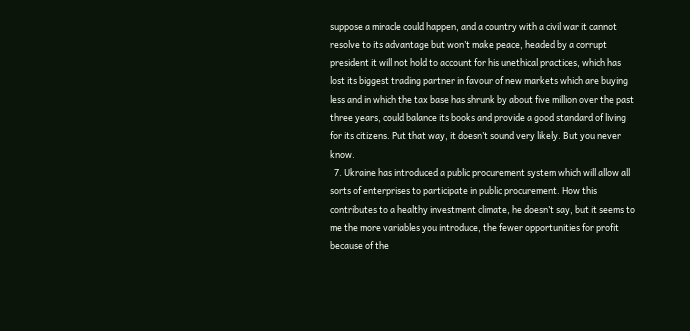suppose a miracle could happen, and a country with a civil war it cannot resolve to its advantage but won’t make peace, headed by a corrupt president it will not hold to account for his unethical practices, which has lost its biggest trading partner in favour of new markets which are buying less and in which the tax base has shrunk by about five million over the past three years, could balance its books and provide a good standard of living for its citizens. Put that way, it doesn’t sound very likely. But you never know.
  7. Ukraine has introduced a public procurement system which will allow all sorts of enterprises to participate in public procurement. How this contributes to a healthy investment climate, he doesn’t say, but it seems to me the more variables you introduce, the fewer opportunities for profit because of the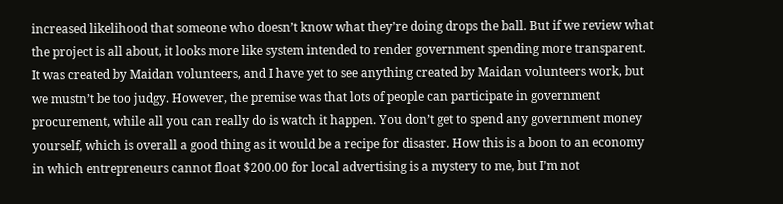increased likelihood that someone who doesn’t know what they’re doing drops the ball. But if we review what the project is all about, it looks more like system intended to render government spending more transparent. It was created by Maidan volunteers, and I have yet to see anything created by Maidan volunteers work, but we mustn’t be too judgy. However, the premise was that lots of people can participate in government procurement, while all you can really do is watch it happen. You don’t get to spend any government money yourself, which is overall a good thing as it would be a recipe for disaster. How this is a boon to an economy in which entrepreneurs cannot float $200.00 for local advertising is a mystery to me, but I’m not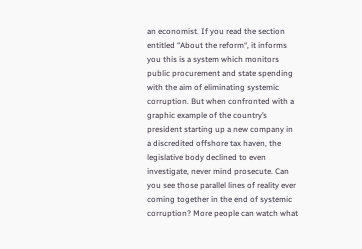an economist. If you read the section entitled “About the reform“, it informs you this is a system which monitors public procurement and state spending with the aim of eliminating systemic corruption. But when confronted with a graphic example of the country’s president starting up a new company in a discredited offshore tax haven, the legislative body declined to even investigate, never mind prosecute. Can you see those parallel lines of reality ever coming together in the end of systemic corruption? More people can watch what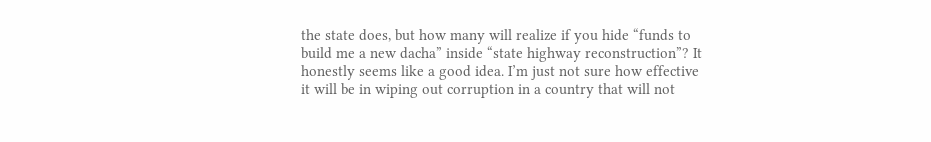the state does, but how many will realize if you hide “funds to build me a new dacha” inside “state highway reconstruction”? It honestly seems like a good idea. I’m just not sure how effective it will be in wiping out corruption in a country that will not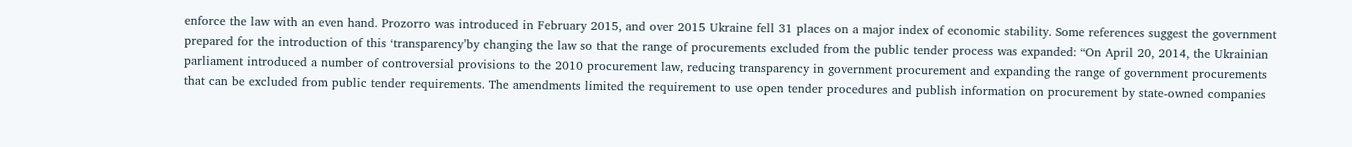enforce the law with an even hand. Prozorro was introduced in February 2015, and over 2015 Ukraine fell 31 places on a major index of economic stability. Some references suggest the government prepared for the introduction of this ‘transparency’by changing the law so that the range of procurements excluded from the public tender process was expanded: “On April 20, 2014, the Ukrainian parliament introduced a number of controversial provisions to the 2010 procurement law, reducing transparency in government procurement and expanding the range of government procurements that can be excluded from public tender requirements. The amendments limited the requirement to use open tender procedures and publish information on procurement by state-owned companies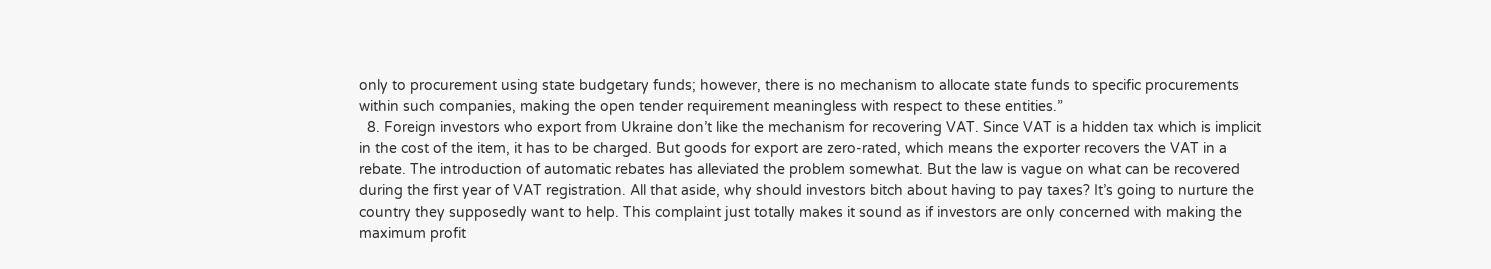only to procurement using state budgetary funds; however, there is no mechanism to allocate state funds to specific procurements within such companies, making the open tender requirement meaningless with respect to these entities.”
  8. Foreign investors who export from Ukraine don’t like the mechanism for recovering VAT. Since VAT is a hidden tax which is implicit in the cost of the item, it has to be charged. But goods for export are zero-rated, which means the exporter recovers the VAT in a rebate. The introduction of automatic rebates has alleviated the problem somewhat. But the law is vague on what can be recovered during the first year of VAT registration. All that aside, why should investors bitch about having to pay taxes? It’s going to nurture the country they supposedly want to help. This complaint just totally makes it sound as if investors are only concerned with making the maximum profit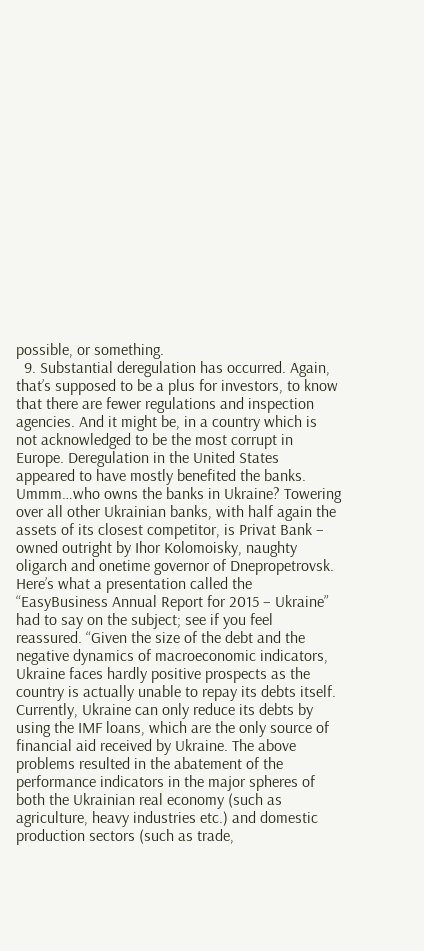possible, or something.
  9. Substantial deregulation has occurred. Again, that’s supposed to be a plus for investors, to know that there are fewer regulations and inspection agencies. And it might be, in a country which is not acknowledged to be the most corrupt in Europe. Deregulation in the United States appeared to have mostly benefited the banks. Ummm…who owns the banks in Ukraine? Towering over all other Ukrainian banks, with half again the assets of its closest competitor, is Privat Bank – owned outright by Ihor Kolomoisky, naughty oligarch and onetime governor of Dnepropetrovsk. Here’s what a presentation called the “EasyBusiness Annual Report for 2015 – Ukraine” had to say on the subject; see if you feel reassured. “Given the size of the debt and the negative dynamics of macroeconomic indicators, Ukraine faces hardly positive prospects as the country is actually unable to repay its debts itself. Currently, Ukraine can only reduce its debts by using the IMF loans, which are the only source of financial aid received by Ukraine. The above problems resulted in the abatement of the performance indicators in the major spheres of both the Ukrainian real economy (such as agriculture, heavy industries etc.) and domestic production sectors (such as trade,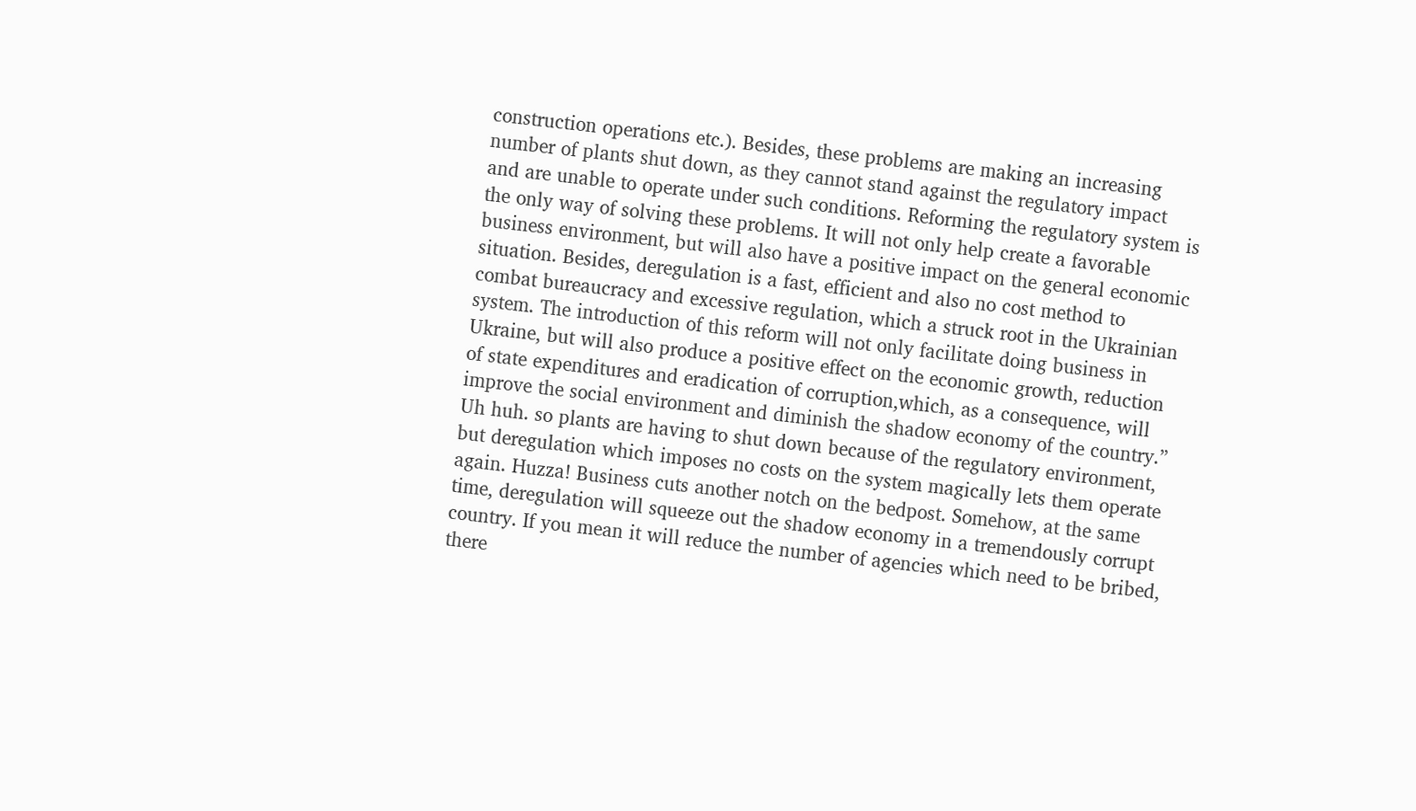construction operations etc.). Besides, these problems are making an increasing number of plants shut down, as they cannot stand against the regulatory impact and are unable to operate under such conditions. Reforming the regulatory system is the only way of solving these problems. It will not only help create a favorable business environment, but will also have a positive impact on the general economic situation. Besides, deregulation is a fast, efficient and also no cost method to combat bureaucracy and excessive regulation, which a struck root in the Ukrainian system. The introduction of this reform will not only facilitate doing business in Ukraine, but will also produce a positive effect on the economic growth, reduction of state expenditures and eradication of corruption,which, as a consequence, will improve the social environment and diminish the shadow economy of the country.” Uh huh. so plants are having to shut down because of the regulatory environment, but deregulation which imposes no costs on the system magically lets them operate again. Huzza! Business cuts another notch on the bedpost. Somehow, at the same time, deregulation will squeeze out the shadow economy in a tremendously corrupt country. If you mean it will reduce the number of agencies which need to be bribed, there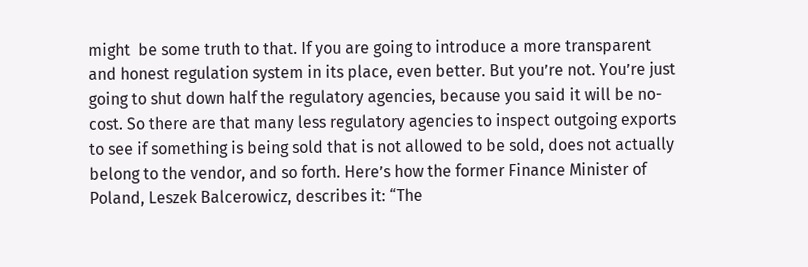might  be some truth to that. If you are going to introduce a more transparent and honest regulation system in its place, even better. But you’re not. You’re just going to shut down half the regulatory agencies, because you said it will be no-cost. So there are that many less regulatory agencies to inspect outgoing exports to see if something is being sold that is not allowed to be sold, does not actually belong to the vendor, and so forth. Here’s how the former Finance Minister of Poland, Leszek Balcerowicz, describes it: “The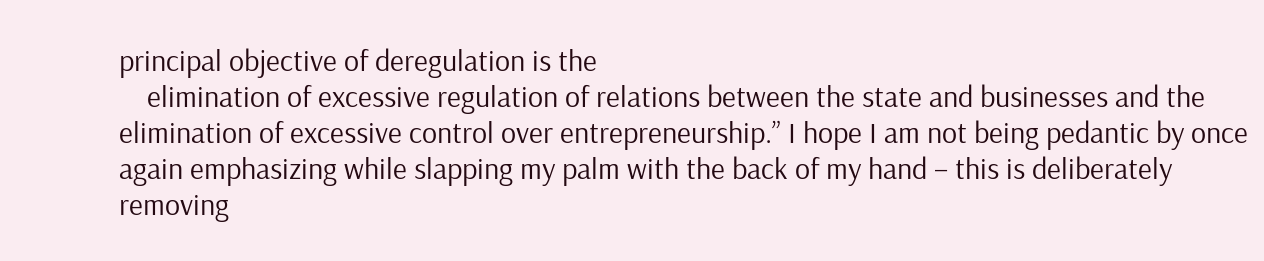principal objective of deregulation is the
    elimination of excessive regulation of relations between the state and businesses and the elimination of excessive control over entrepreneurship.” I hope I am not being pedantic by once again emphasizing while slapping my palm with the back of my hand – this is deliberately removing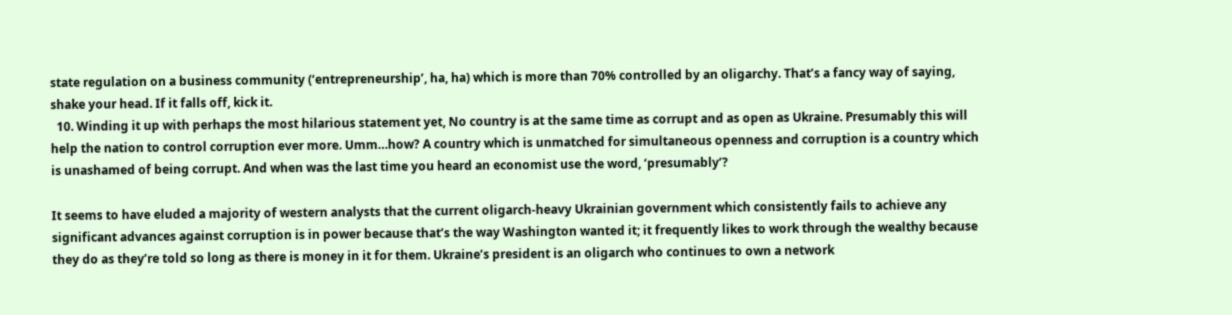state regulation on a business community (‘entrepreneurship’, ha, ha) which is more than 70% controlled by an oligarchy. That’s a fancy way of saying, shake your head. If it falls off, kick it.
  10. Winding it up with perhaps the most hilarious statement yet, No country is at the same time as corrupt and as open as Ukraine. Presumably this will help the nation to control corruption ever more. Umm…how? A country which is unmatched for simultaneous openness and corruption is a country which is unashamed of being corrupt. And when was the last time you heard an economist use the word, ‘presumably’?

It seems to have eluded a majority of western analysts that the current oligarch-heavy Ukrainian government which consistently fails to achieve any significant advances against corruption is in power because that’s the way Washington wanted it; it frequently likes to work through the wealthy because they do as they’re told so long as there is money in it for them. Ukraine’s president is an oligarch who continues to own a network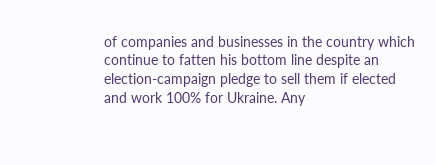of companies and businesses in the country which continue to fatten his bottom line despite an election-campaign pledge to sell them if elected and work 100% for Ukraine. Any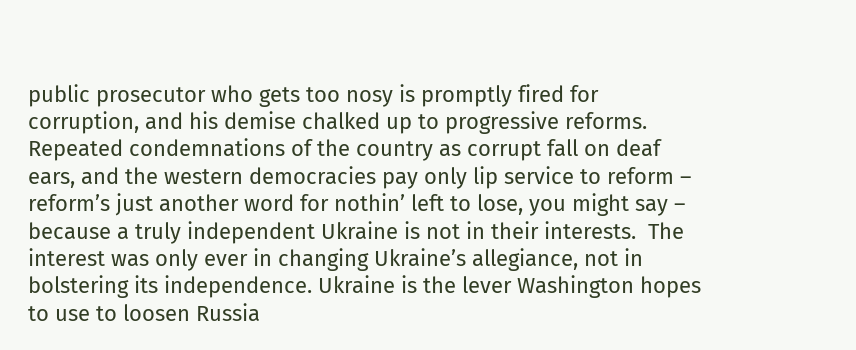public prosecutor who gets too nosy is promptly fired for corruption, and his demise chalked up to progressive reforms. Repeated condemnations of the country as corrupt fall on deaf ears, and the western democracies pay only lip service to reform – reform’s just another word for nothin’ left to lose, you might say – because a truly independent Ukraine is not in their interests.  The interest was only ever in changing Ukraine’s allegiance, not in bolstering its independence. Ukraine is the lever Washington hopes to use to loosen Russia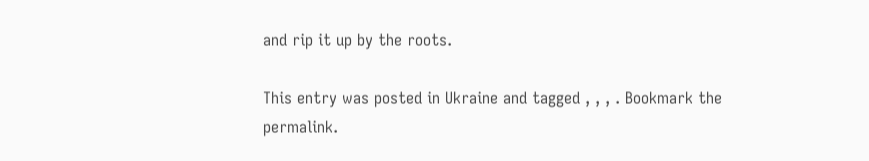and rip it up by the roots.

This entry was posted in Ukraine and tagged , , , . Bookmark the permalink.